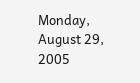Monday, August 29, 2005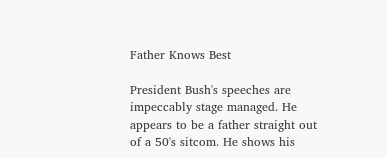Father Knows Best

President Bush's speeches are impeccably stage managed. He appears to be a father straight out of a 50's sitcom. He shows his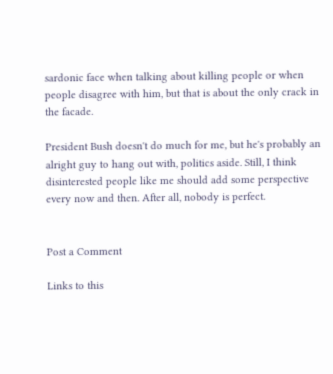sardonic face when talking about killing people or when people disagree with him, but that is about the only crack in the facade.

President Bush doesn't do much for me, but he's probably an alright guy to hang out with, politics aside. Still, I think disinterested people like me should add some perspective every now and then. After all, nobody is perfect.


Post a Comment

Links to this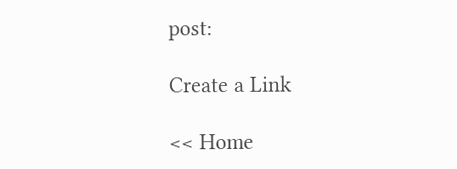post:

Create a Link

<< Home